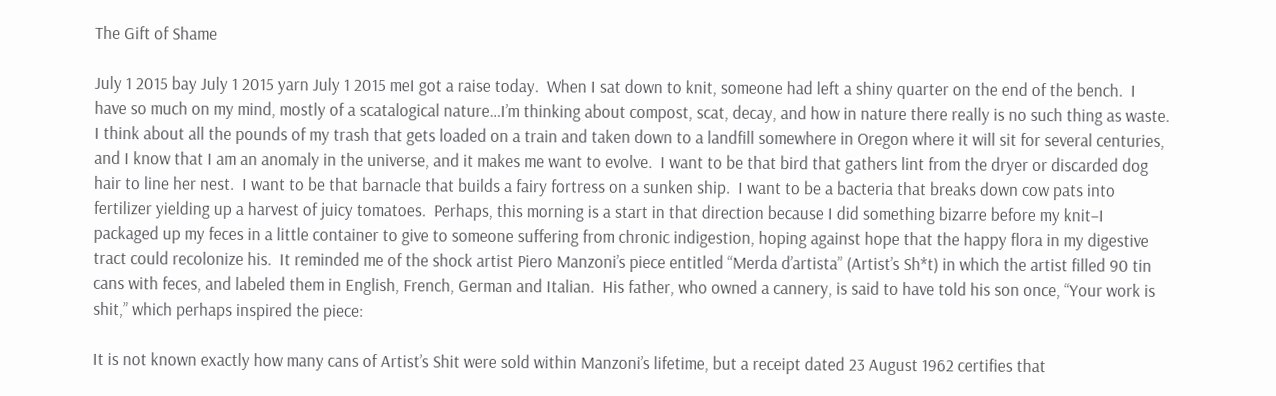The Gift of Shame

July 1 2015 bay July 1 2015 yarn July 1 2015 meI got a raise today.  When I sat down to knit, someone had left a shiny quarter on the end of the bench.  I have so much on my mind, mostly of a scatalogical nature…I’m thinking about compost, scat, decay, and how in nature there really is no such thing as waste.  I think about all the pounds of my trash that gets loaded on a train and taken down to a landfill somewhere in Oregon where it will sit for several centuries, and I know that I am an anomaly in the universe, and it makes me want to evolve.  I want to be that bird that gathers lint from the dryer or discarded dog hair to line her nest.  I want to be that barnacle that builds a fairy fortress on a sunken ship.  I want to be a bacteria that breaks down cow pats into fertilizer yielding up a harvest of juicy tomatoes.  Perhaps, this morning is a start in that direction because I did something bizarre before my knit–I packaged up my feces in a little container to give to someone suffering from chronic indigestion, hoping against hope that the happy flora in my digestive tract could recolonize his.  It reminded me of the shock artist Piero Manzoni’s piece entitled “Merda d’artista” (Artist’s Sh*t) in which the artist filled 90 tin cans with feces, and labeled them in English, French, German and Italian.  His father, who owned a cannery, is said to have told his son once, “Your work is shit,” which perhaps inspired the piece:

It is not known exactly how many cans of Artist’s Shit were sold within Manzoni’s lifetime, but a receipt dated 23 August 1962 certifies that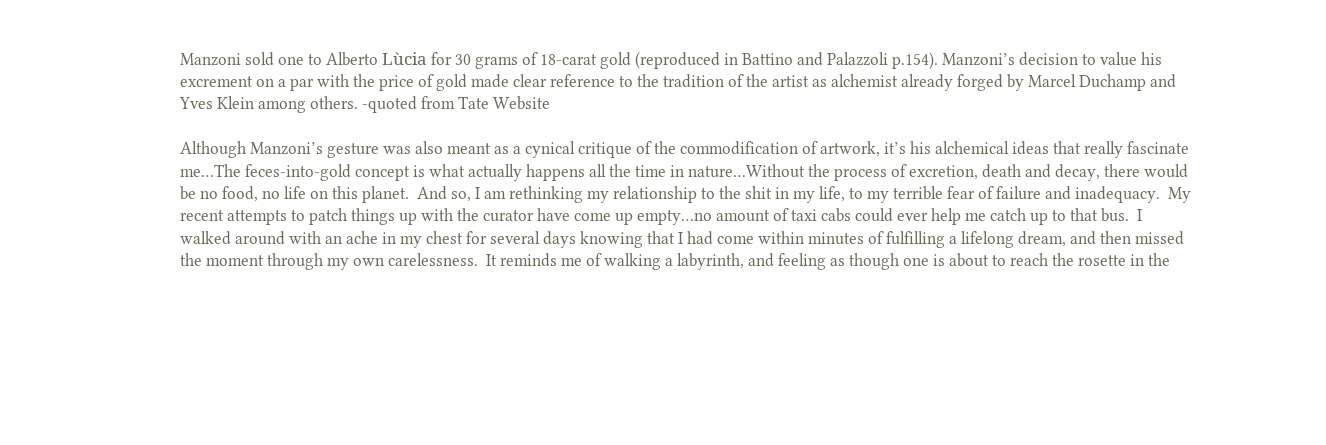Manzoni sold one to Alberto Lùcia for 30 grams of 18-carat gold (reproduced in Battino and Palazzoli p.154). Manzoni’s decision to value his excrement on a par with the price of gold made clear reference to the tradition of the artist as alchemist already forged by Marcel Duchamp and Yves Klein among others. -quoted from Tate Website

Although Manzoni’s gesture was also meant as a cynical critique of the commodification of artwork, it’s his alchemical ideas that really fascinate me…The feces-into-gold concept is what actually happens all the time in nature…Without the process of excretion, death and decay, there would be no food, no life on this planet.  And so, I am rethinking my relationship to the shit in my life, to my terrible fear of failure and inadequacy.  My recent attempts to patch things up with the curator have come up empty…no amount of taxi cabs could ever help me catch up to that bus.  I walked around with an ache in my chest for several days knowing that I had come within minutes of fulfilling a lifelong dream, and then missed the moment through my own carelessness.  It reminds me of walking a labyrinth, and feeling as though one is about to reach the rosette in the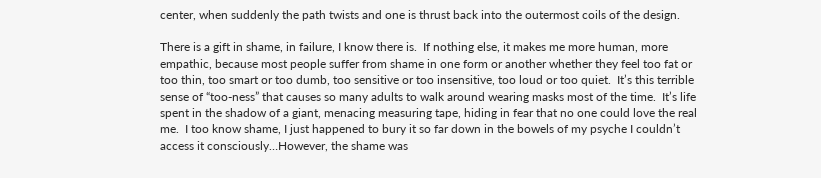center, when suddenly the path twists and one is thrust back into the outermost coils of the design.

There is a gift in shame, in failure, I know there is.  If nothing else, it makes me more human, more empathic, because most people suffer from shame in one form or another whether they feel too fat or too thin, too smart or too dumb, too sensitive or too insensitive, too loud or too quiet.  It’s this terrible sense of “too-ness” that causes so many adults to walk around wearing masks most of the time.  It’s life spent in the shadow of a giant, menacing measuring tape, hiding in fear that no one could love the real me.  I too know shame, I just happened to bury it so far down in the bowels of my psyche I couldn’t access it consciously…However, the shame was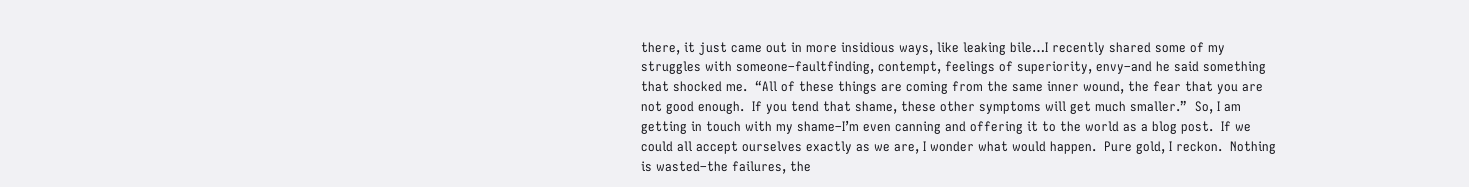there, it just came out in more insidious ways, like leaking bile…I recently shared some of my struggles with someone–faultfinding, contempt, feelings of superiority, envy–and he said something that shocked me.  “All of these things are coming from the same inner wound, the fear that you are not good enough.  If you tend that shame, these other symptoms will get much smaller.”  So, I am getting in touch with my shame–I’m even canning and offering it to the world as a blog post.  If we could all accept ourselves exactly as we are, I wonder what would happen.  Pure gold, I reckon.  Nothing is wasted–the failures, the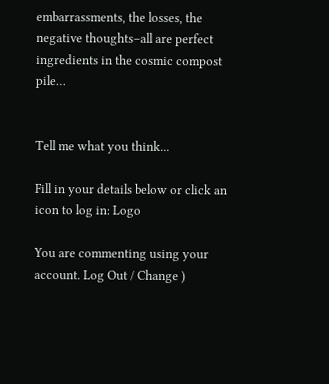embarrassments, the losses, the negative thoughts–all are perfect ingredients in the cosmic compost pile…


Tell me what you think...

Fill in your details below or click an icon to log in: Logo

You are commenting using your account. Log Out / Change )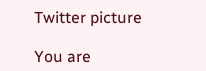Twitter picture

You are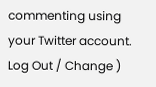commenting using your Twitter account. Log Out / Change )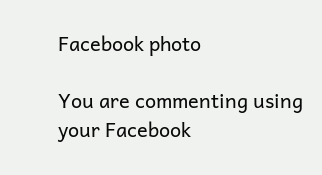Facebook photo

You are commenting using your Facebook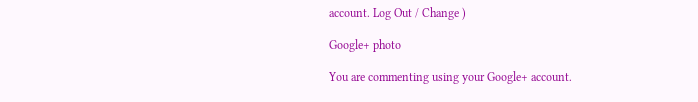account. Log Out / Change )

Google+ photo

You are commenting using your Google+ account.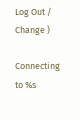Log Out / Change )

Connecting to %s